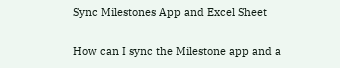Sync Milestones App and Excel Sheet

How can I sync the Milestone app and a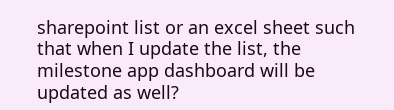sharepoint list or an excel sheet such that when I update the list, the milestone app dashboard will be updated as well?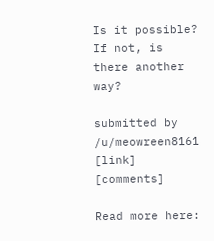Is it possible? If not, is there another way?

submitted by /u/meowreen8161
[link] [comments]

Read more here: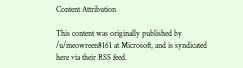Content Attribution

This content was originally published by /u/meowreen8161 at Microsoft, and is syndicated here via their RSS feed.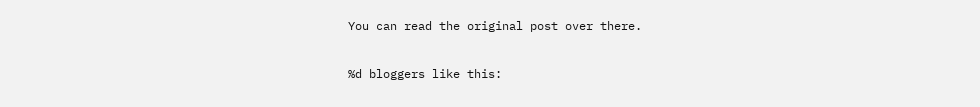You can read the original post over there.

%d bloggers like this: